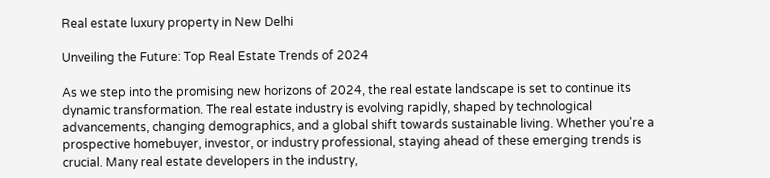Real estate luxury property in New Delhi

Unveiling the Future: Top Real Estate Trends of 2024

As we step into the promising new horizons of 2024, the real estate landscape is set to continue its dynamic transformation. The real estate industry is evolving rapidly, shaped by technological advancements, changing demographics, and a global shift towards sustainable living. Whether you're a prospective homebuyer, investor, or industry professional, staying ahead of these emerging trends is crucial. Many real estate developers in the industry,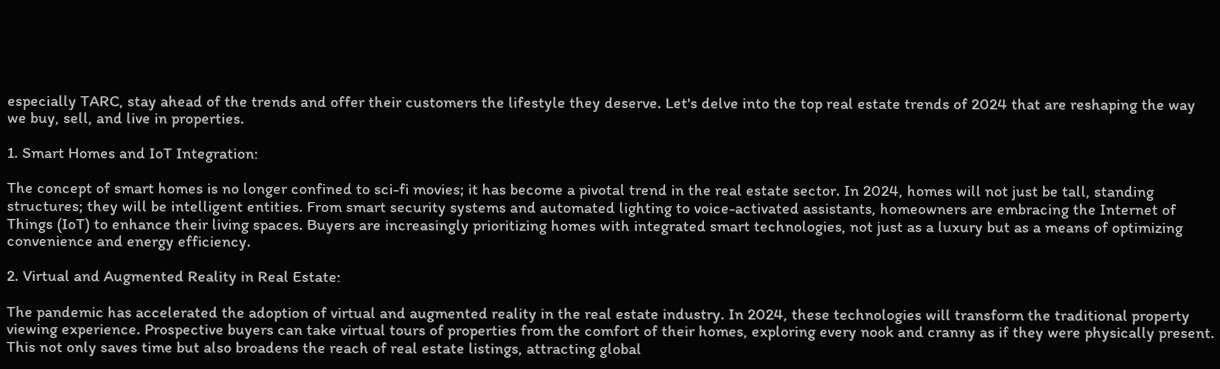especially TARC, stay ahead of the trends and offer their customers the lifestyle they deserve. Let's delve into the top real estate trends of 2024 that are reshaping the way we buy, sell, and live in properties.

1. Smart Homes and IoT Integration:

The concept of smart homes is no longer confined to sci-fi movies; it has become a pivotal trend in the real estate sector. In 2024, homes will not just be tall, standing structures; they will be intelligent entities. From smart security systems and automated lighting to voice-activated assistants, homeowners are embracing the Internet of Things (IoT) to enhance their living spaces. Buyers are increasingly prioritizing homes with integrated smart technologies, not just as a luxury but as a means of optimizing convenience and energy efficiency.

2. Virtual and Augmented Reality in Real Estate:

The pandemic has accelerated the adoption of virtual and augmented reality in the real estate industry. In 2024, these technologies will transform the traditional property viewing experience. Prospective buyers can take virtual tours of properties from the comfort of their homes, exploring every nook and cranny as if they were physically present. This not only saves time but also broadens the reach of real estate listings, attracting global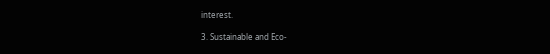interest.

3. Sustainable and Eco-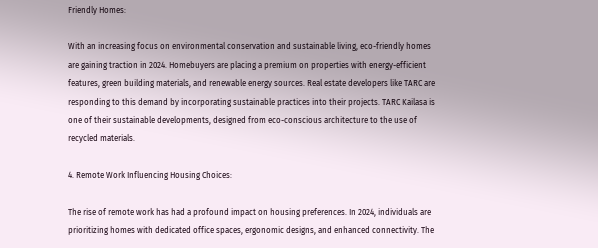Friendly Homes:

With an increasing focus on environmental conservation and sustainable living, eco-friendly homes are gaining traction in 2024. Homebuyers are placing a premium on properties with energy-efficient features, green building materials, and renewable energy sources. Real estate developers like TARC are responding to this demand by incorporating sustainable practices into their projects. TARC Kailasa is one of their sustainable developments, designed from eco-conscious architecture to the use of recycled materials.

4. Remote Work Influencing Housing Choices:

The rise of remote work has had a profound impact on housing preferences. In 2024, individuals are prioritizing homes with dedicated office spaces, ergonomic designs, and enhanced connectivity. The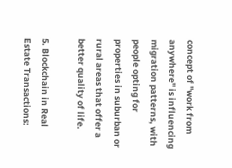concept of "work from anywhere" is influencing migration patterns, with people opting for properties in suburban or rural areas that offer a better quality of life.

5. Blockchain in Real Estate Transactions: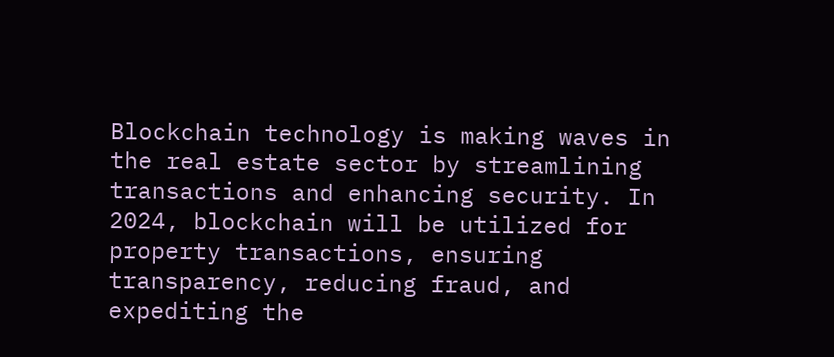Blockchain technology is making waves in the real estate sector by streamlining transactions and enhancing security. In 2024, blockchain will be utilized for property transactions, ensuring transparency, reducing fraud, and expediting the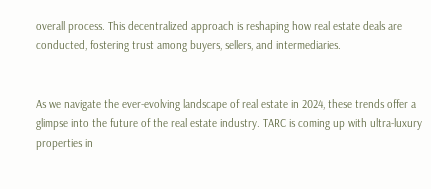overall process. This decentralized approach is reshaping how real estate deals are conducted, fostering trust among buyers, sellers, and intermediaries.


As we navigate the ever-evolving landscape of real estate in 2024, these trends offer a glimpse into the future of the real estate industry. TARC is coming up with ultra-luxury properties in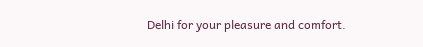Delhi for your pleasure and comfort.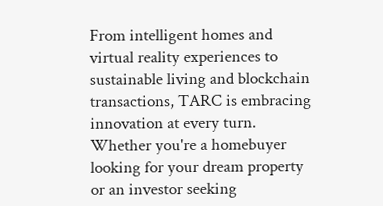From intelligent homes and virtual reality experiences to sustainable living and blockchain transactions, TARC is embracing innovation at every turn. Whether you're a homebuyer looking for your dream property or an investor seeking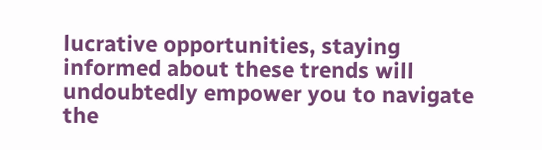lucrative opportunities, staying informed about these trends will undoubtedly empower you to navigate the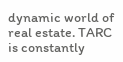dynamic world of real estate. TARC is constantly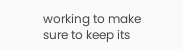working to make sure to keep its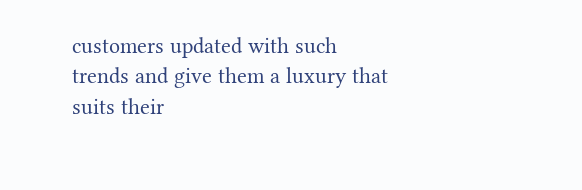customers updated with such trends and give them a luxury that suits their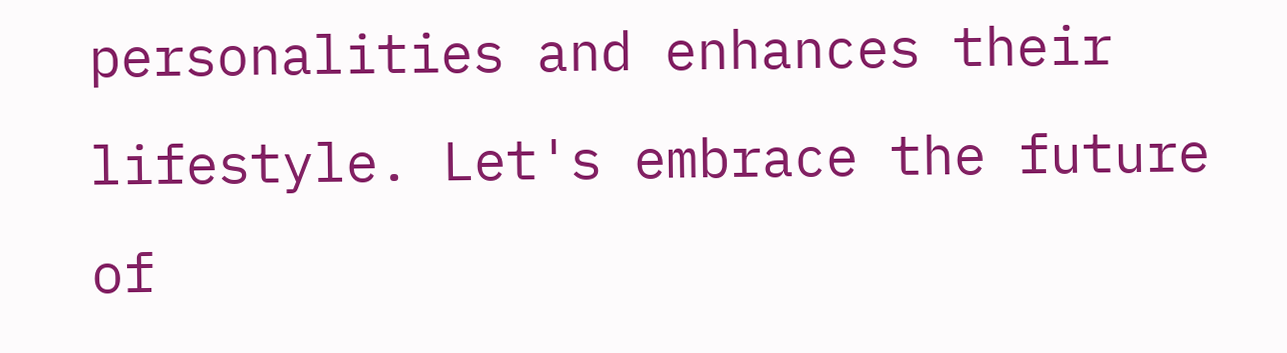personalities and enhances their lifestyle. Let's embrace the future of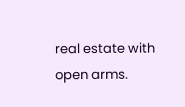real estate with open arms.